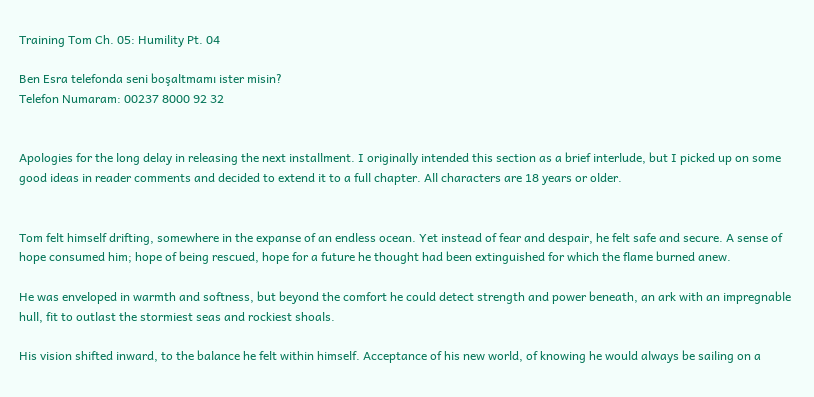Training Tom Ch. 05: Humility Pt. 04

Ben Esra telefonda seni boşaltmamı ister misin?
Telefon Numaram: 00237 8000 92 32


Apologies for the long delay in releasing the next installment. I originally intended this section as a brief interlude, but I picked up on some good ideas in reader comments and decided to extend it to a full chapter. All characters are 18 years or older.


Tom felt himself drifting, somewhere in the expanse of an endless ocean. Yet instead of fear and despair, he felt safe and secure. A sense of hope consumed him; hope of being rescued, hope for a future he thought had been extinguished for which the flame burned anew.

He was enveloped in warmth and softness, but beyond the comfort he could detect strength and power beneath, an ark with an impregnable hull, fit to outlast the stormiest seas and rockiest shoals.

His vision shifted inward, to the balance he felt within himself. Acceptance of his new world, of knowing he would always be sailing on a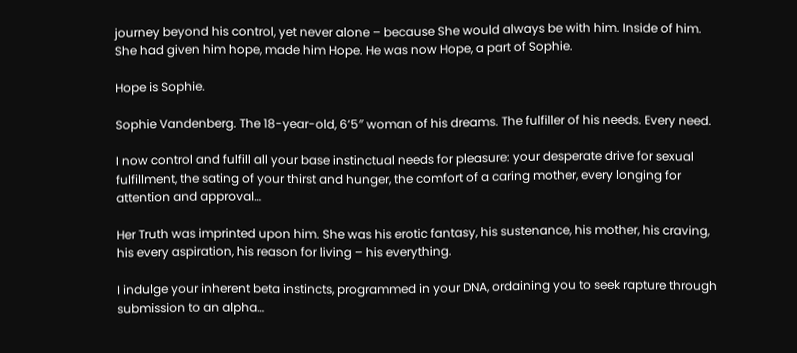journey beyond his control, yet never alone – because She would always be with him. Inside of him. She had given him hope, made him Hope. He was now Hope, a part of Sophie.

Hope is Sophie.

Sophie Vandenberg. The 18-year-old, 6’5″ woman of his dreams. The fulfiller of his needs. Every need.

I now control and fulfill all your base instinctual needs for pleasure: your desperate drive for sexual fulfillment, the sating of your thirst and hunger, the comfort of a caring mother, every longing for attention and approval…

Her Truth was imprinted upon him. She was his erotic fantasy, his sustenance, his mother, his craving, his every aspiration, his reason for living – his everything.

I indulge your inherent beta instincts, programmed in your DNA, ordaining you to seek rapture through submission to an alpha…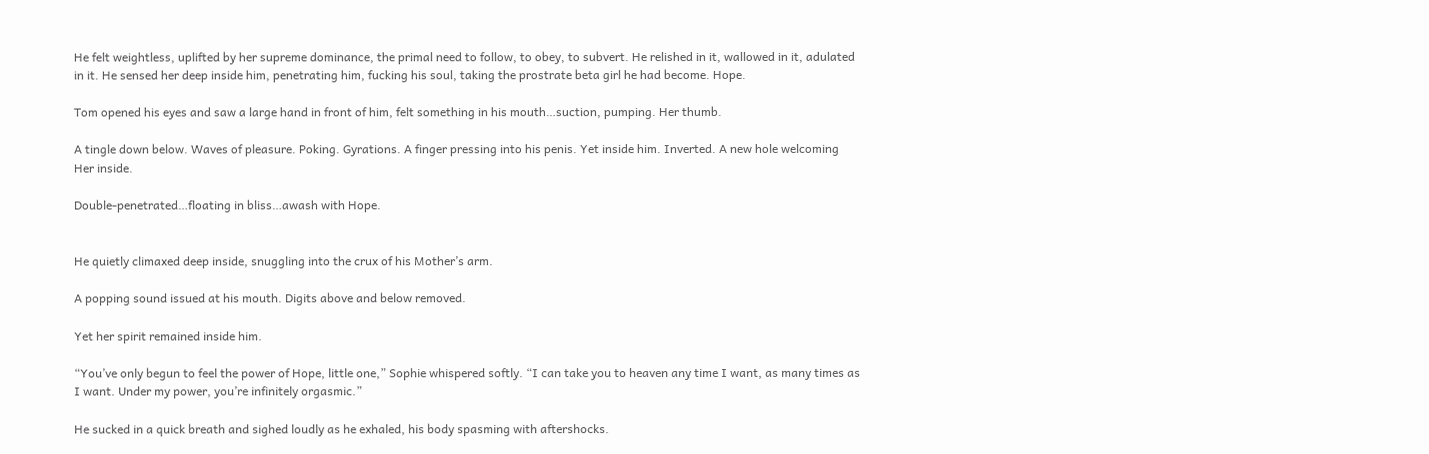He felt weightless, uplifted by her supreme dominance, the primal need to follow, to obey, to subvert. He relished in it, wallowed in it, adulated in it. He sensed her deep inside him, penetrating him, fucking his soul, taking the prostrate beta girl he had become. Hope.

Tom opened his eyes and saw a large hand in front of him, felt something in his mouth…suction, pumping. Her thumb.

A tingle down below. Waves of pleasure. Poking. Gyrations. A finger pressing into his penis. Yet inside him. Inverted. A new hole welcoming Her inside.

Double-penetrated…floating in bliss…awash with Hope.


He quietly climaxed deep inside, snuggling into the crux of his Mother’s arm.

A popping sound issued at his mouth. Digits above and below removed.

Yet her spirit remained inside him.

“You’ve only begun to feel the power of Hope, little one,” Sophie whispered softly. “I can take you to heaven any time I want, as many times as I want. Under my power, you’re infinitely orgasmic.”

He sucked in a quick breath and sighed loudly as he exhaled, his body spasming with aftershocks.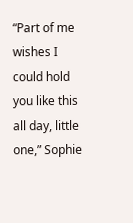“Part of me wishes I could hold you like this all day, little one,” Sophie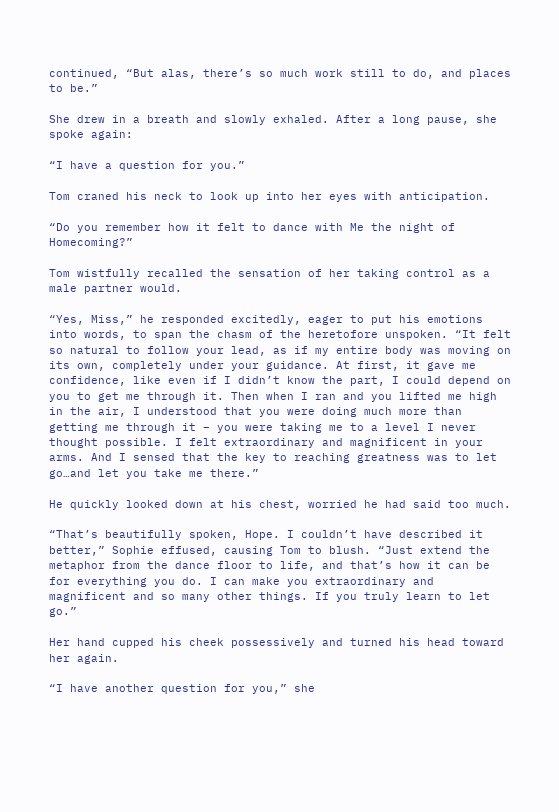continued, “But alas, there’s so much work still to do, and places to be.”

She drew in a breath and slowly exhaled. After a long pause, she spoke again:

“I have a question for you.”

Tom craned his neck to look up into her eyes with anticipation.

“Do you remember how it felt to dance with Me the night of Homecoming?”

Tom wistfully recalled the sensation of her taking control as a male partner would.

“Yes, Miss,” he responded excitedly, eager to put his emotions into words, to span the chasm of the heretofore unspoken. “It felt so natural to follow your lead, as if my entire body was moving on its own, completely under your guidance. At first, it gave me confidence, like even if I didn’t know the part, I could depend on you to get me through it. Then when I ran and you lifted me high in the air, I understood that you were doing much more than getting me through it – you were taking me to a level I never thought possible. I felt extraordinary and magnificent in your arms. And I sensed that the key to reaching greatness was to let go…and let you take me there.”

He quickly looked down at his chest, worried he had said too much.

“That’s beautifully spoken, Hope. I couldn’t have described it better,” Sophie effused, causing Tom to blush. “Just extend the metaphor from the dance floor to life, and that’s how it can be for everything you do. I can make you extraordinary and magnificent and so many other things. If you truly learn to let go.”

Her hand cupped his cheek possessively and turned his head toward her again.

“I have another question for you,” she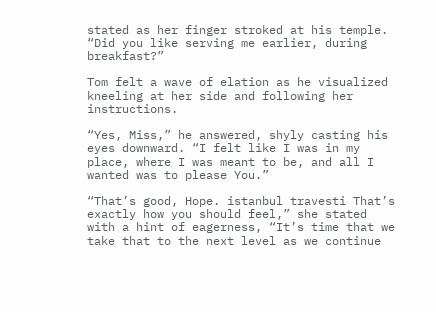stated as her finger stroked at his temple. “Did you like serving me earlier, during breakfast?”

Tom felt a wave of elation as he visualized kneeling at her side and following her instructions.

“Yes, Miss,” he answered, shyly casting his eyes downward. “I felt like I was in my place, where I was meant to be, and all I wanted was to please You.”

“That’s good, Hope. istanbul travesti That’s exactly how you should feel,” she stated with a hint of eagerness, “It’s time that we take that to the next level as we continue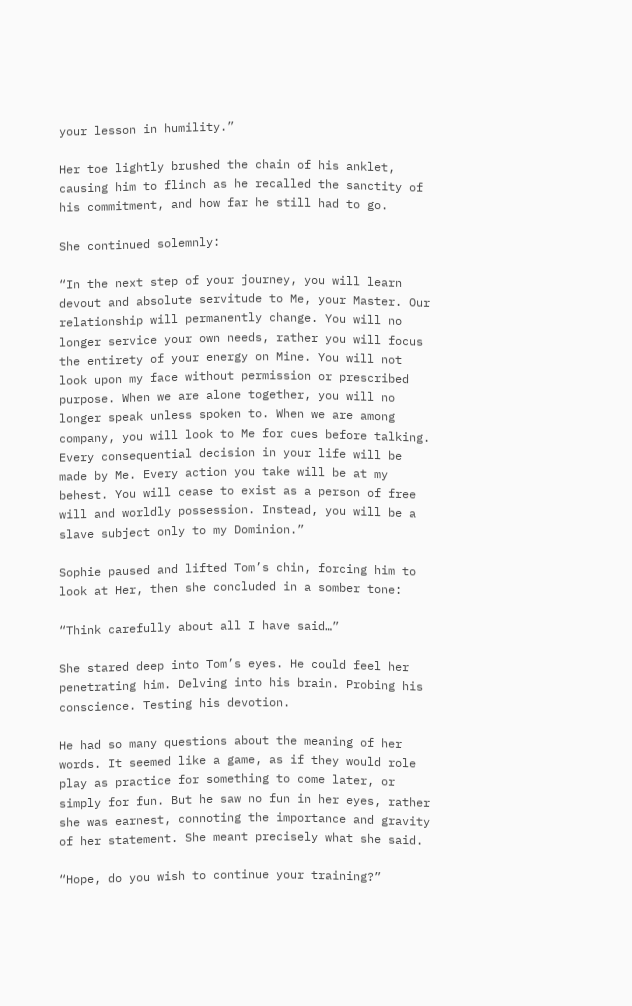your lesson in humility.”

Her toe lightly brushed the chain of his anklet, causing him to flinch as he recalled the sanctity of his commitment, and how far he still had to go.

She continued solemnly:

“In the next step of your journey, you will learn devout and absolute servitude to Me, your Master. Our relationship will permanently change. You will no longer service your own needs, rather you will focus the entirety of your energy on Mine. You will not look upon my face without permission or prescribed purpose. When we are alone together, you will no longer speak unless spoken to. When we are among company, you will look to Me for cues before talking. Every consequential decision in your life will be made by Me. Every action you take will be at my behest. You will cease to exist as a person of free will and worldly possession. Instead, you will be a slave subject only to my Dominion.”

Sophie paused and lifted Tom’s chin, forcing him to look at Her, then she concluded in a somber tone:

“Think carefully about all I have said…”

She stared deep into Tom’s eyes. He could feel her penetrating him. Delving into his brain. Probing his conscience. Testing his devotion.

He had so many questions about the meaning of her words. It seemed like a game, as if they would role play as practice for something to come later, or simply for fun. But he saw no fun in her eyes, rather she was earnest, connoting the importance and gravity of her statement. She meant precisely what she said.

“Hope, do you wish to continue your training?”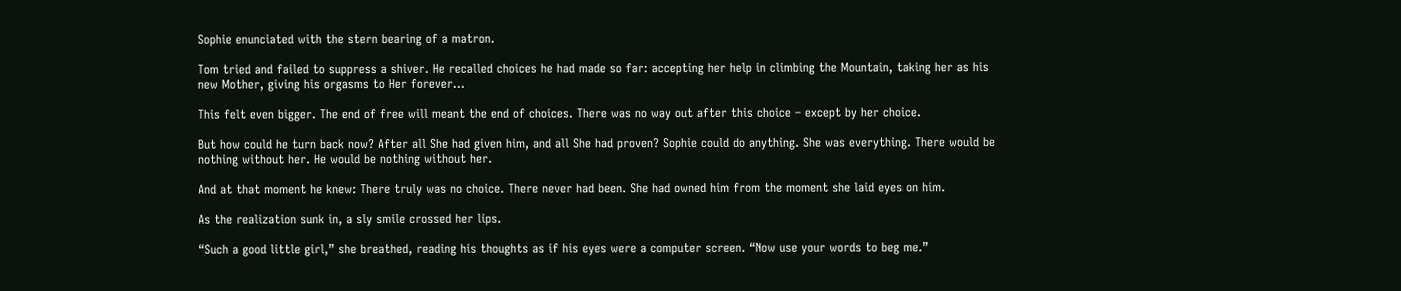Sophie enunciated with the stern bearing of a matron.

Tom tried and failed to suppress a shiver. He recalled choices he had made so far: accepting her help in climbing the Mountain, taking her as his new Mother, giving his orgasms to Her forever…

This felt even bigger. The end of free will meant the end of choices. There was no way out after this choice – except by her choice.

But how could he turn back now? After all She had given him, and all She had proven? Sophie could do anything. She was everything. There would be nothing without her. He would be nothing without her.

And at that moment he knew: There truly was no choice. There never had been. She had owned him from the moment she laid eyes on him.

As the realization sunk in, a sly smile crossed her lips.

“Such a good little girl,” she breathed, reading his thoughts as if his eyes were a computer screen. “Now use your words to beg me.”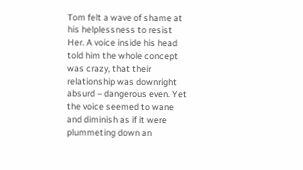Tom felt a wave of shame at his helplessness to resist Her. A voice inside his head told him the whole concept was crazy, that their relationship was downright absurd – dangerous even. Yet the voice seemed to wane and diminish as if it were plummeting down an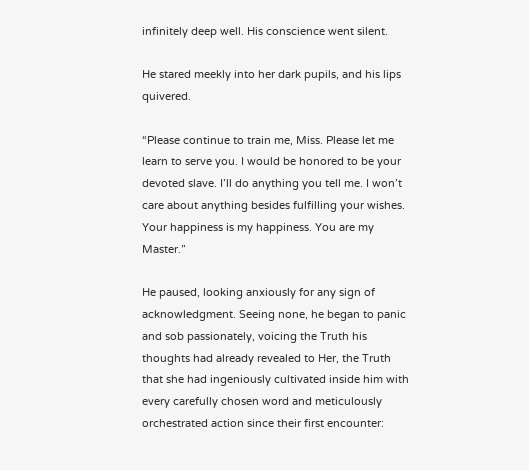infinitely deep well. His conscience went silent.

He stared meekly into her dark pupils, and his lips quivered.

“Please continue to train me, Miss. Please let me learn to serve you. I would be honored to be your devoted slave. I’ll do anything you tell me. I won’t care about anything besides fulfilling your wishes. Your happiness is my happiness. You are my Master.”

He paused, looking anxiously for any sign of acknowledgment. Seeing none, he began to panic and sob passionately, voicing the Truth his thoughts had already revealed to Her, the Truth that she had ingeniously cultivated inside him with every carefully chosen word and meticulously orchestrated action since their first encounter: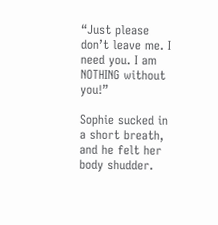“Just please don’t leave me. I need you. I am NOTHING without you!”

Sophie sucked in a short breath, and he felt her body shudder.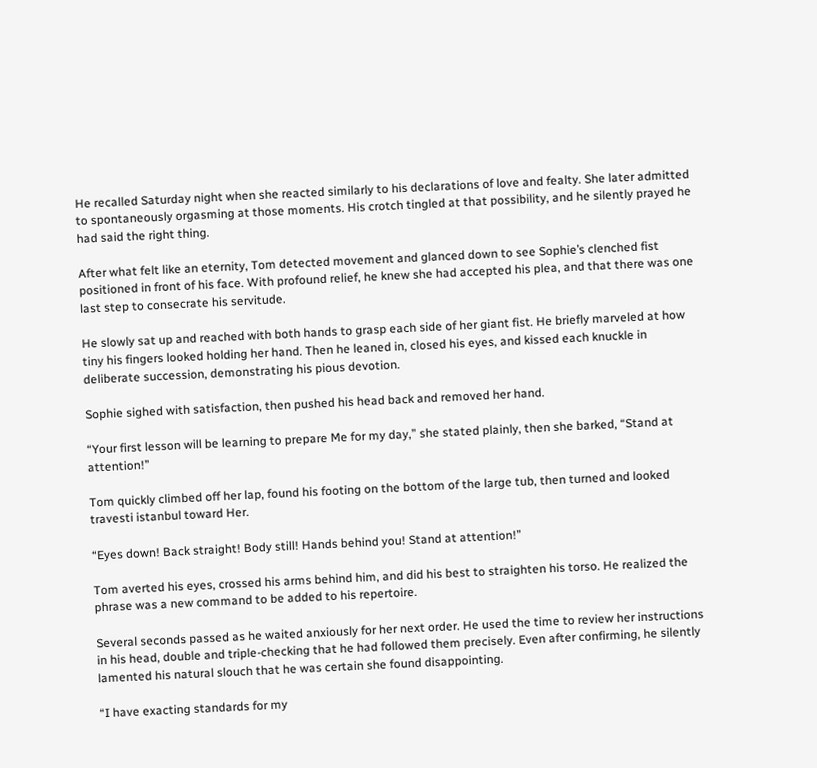He recalled Saturday night when she reacted similarly to his declarations of love and fealty. She later admitted to spontaneously orgasming at those moments. His crotch tingled at that possibility, and he silently prayed he had said the right thing.

After what felt like an eternity, Tom detected movement and glanced down to see Sophie’s clenched fist positioned in front of his face. With profound relief, he knew she had accepted his plea, and that there was one last step to consecrate his servitude.

He slowly sat up and reached with both hands to grasp each side of her giant fist. He briefly marveled at how tiny his fingers looked holding her hand. Then he leaned in, closed his eyes, and kissed each knuckle in deliberate succession, demonstrating his pious devotion.

Sophie sighed with satisfaction, then pushed his head back and removed her hand.

“Your first lesson will be learning to prepare Me for my day,” she stated plainly, then she barked, “Stand at attention!”

Tom quickly climbed off her lap, found his footing on the bottom of the large tub, then turned and looked travesti istanbul toward Her.

“Eyes down! Back straight! Body still! Hands behind you! Stand at attention!”

Tom averted his eyes, crossed his arms behind him, and did his best to straighten his torso. He realized the phrase was a new command to be added to his repertoire.

Several seconds passed as he waited anxiously for her next order. He used the time to review her instructions in his head, double and triple-checking that he had followed them precisely. Even after confirming, he silently lamented his natural slouch that he was certain she found disappointing.

“I have exacting standards for my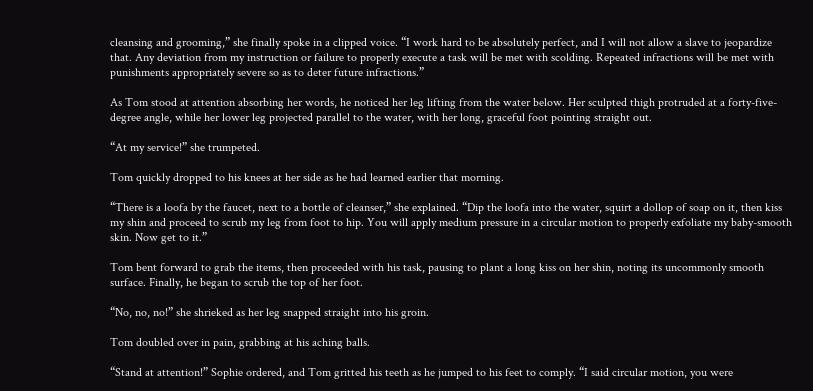cleansing and grooming,” she finally spoke in a clipped voice. “I work hard to be absolutely perfect, and I will not allow a slave to jeopardize that. Any deviation from my instruction or failure to properly execute a task will be met with scolding. Repeated infractions will be met with punishments appropriately severe so as to deter future infractions.”

As Tom stood at attention absorbing her words, he noticed her leg lifting from the water below. Her sculpted thigh protruded at a forty-five-degree angle, while her lower leg projected parallel to the water, with her long, graceful foot pointing straight out.

“At my service!” she trumpeted.

Tom quickly dropped to his knees at her side as he had learned earlier that morning.

“There is a loofa by the faucet, next to a bottle of cleanser,” she explained. “Dip the loofa into the water, squirt a dollop of soap on it, then kiss my shin and proceed to scrub my leg from foot to hip. You will apply medium pressure in a circular motion to properly exfoliate my baby-smooth skin. Now get to it.”

Tom bent forward to grab the items, then proceeded with his task, pausing to plant a long kiss on her shin, noting its uncommonly smooth surface. Finally, he began to scrub the top of her foot.

“No, no, no!” she shrieked as her leg snapped straight into his groin.

Tom doubled over in pain, grabbing at his aching balls.

“Stand at attention!” Sophie ordered, and Tom gritted his teeth as he jumped to his feet to comply. “I said circular motion, you were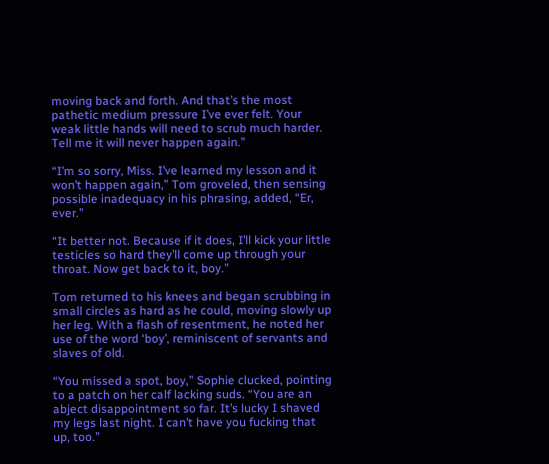moving back and forth. And that’s the most pathetic medium pressure I’ve ever felt. Your weak little hands will need to scrub much harder. Tell me it will never happen again.”

“I’m so sorry, Miss. I’ve learned my lesson and it won’t happen again,” Tom groveled, then sensing possible inadequacy in his phrasing, added, “Er, ever.”

“It better not. Because if it does, I’ll kick your little testicles so hard they’ll come up through your throat. Now get back to it, boy.”

Tom returned to his knees and began scrubbing in small circles as hard as he could, moving slowly up her leg. With a flash of resentment, he noted her use of the word ‘boy’, reminiscent of servants and slaves of old.

“You missed a spot, boy,” Sophie clucked, pointing to a patch on her calf lacking suds. “You are an abject disappointment so far. It’s lucky I shaved my legs last night. I can’t have you fucking that up, too.”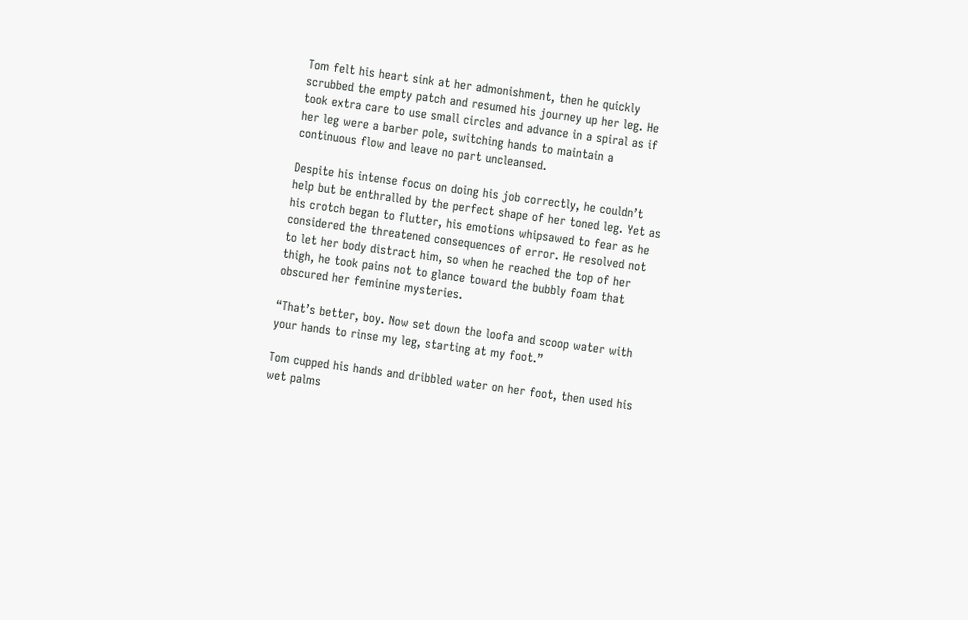Tom felt his heart sink at her admonishment, then he quickly scrubbed the empty patch and resumed his journey up her leg. He took extra care to use small circles and advance in a spiral as if her leg were a barber pole, switching hands to maintain a continuous flow and leave no part uncleansed.

Despite his intense focus on doing his job correctly, he couldn’t help but be enthralled by the perfect shape of her toned leg. Yet as his crotch began to flutter, his emotions whipsawed to fear as he considered the threatened consequences of error. He resolved not to let her body distract him, so when he reached the top of her thigh, he took pains not to glance toward the bubbly foam that obscured her feminine mysteries.

“That’s better, boy. Now set down the loofa and scoop water with your hands to rinse my leg, starting at my foot.”

Tom cupped his hands and dribbled water on her foot, then used his wet palms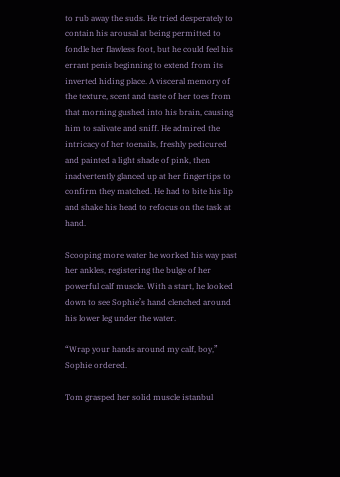to rub away the suds. He tried desperately to contain his arousal at being permitted to fondle her flawless foot, but he could feel his errant penis beginning to extend from its inverted hiding place. A visceral memory of the texture, scent and taste of her toes from that morning gushed into his brain, causing him to salivate and sniff. He admired the intricacy of her toenails, freshly pedicured and painted a light shade of pink, then inadvertently glanced up at her fingertips to confirm they matched. He had to bite his lip and shake his head to refocus on the task at hand.

Scooping more water he worked his way past her ankles, registering the bulge of her powerful calf muscle. With a start, he looked down to see Sophie’s hand clenched around his lower leg under the water.

“Wrap your hands around my calf, boy,” Sophie ordered.

Tom grasped her solid muscle istanbul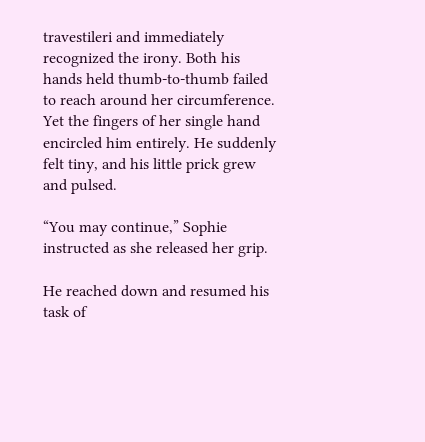travestileri and immediately recognized the irony. Both his hands held thumb-to-thumb failed to reach around her circumference. Yet the fingers of her single hand encircled him entirely. He suddenly felt tiny, and his little prick grew and pulsed.

“You may continue,” Sophie instructed as she released her grip.

He reached down and resumed his task of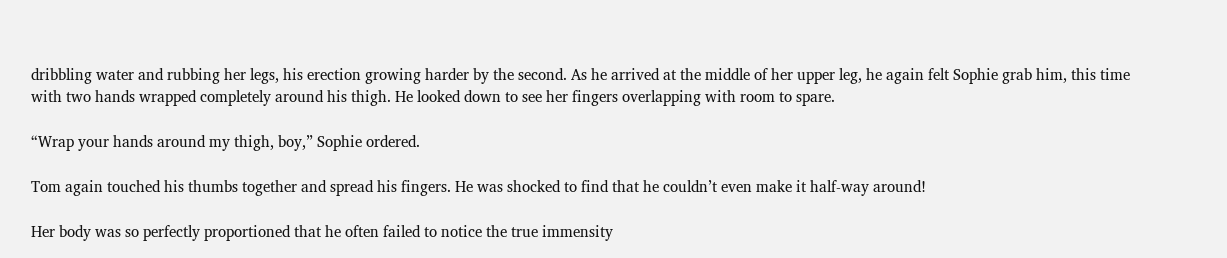dribbling water and rubbing her legs, his erection growing harder by the second. As he arrived at the middle of her upper leg, he again felt Sophie grab him, this time with two hands wrapped completely around his thigh. He looked down to see her fingers overlapping with room to spare.

“Wrap your hands around my thigh, boy,” Sophie ordered.

Tom again touched his thumbs together and spread his fingers. He was shocked to find that he couldn’t even make it half-way around!

Her body was so perfectly proportioned that he often failed to notice the true immensity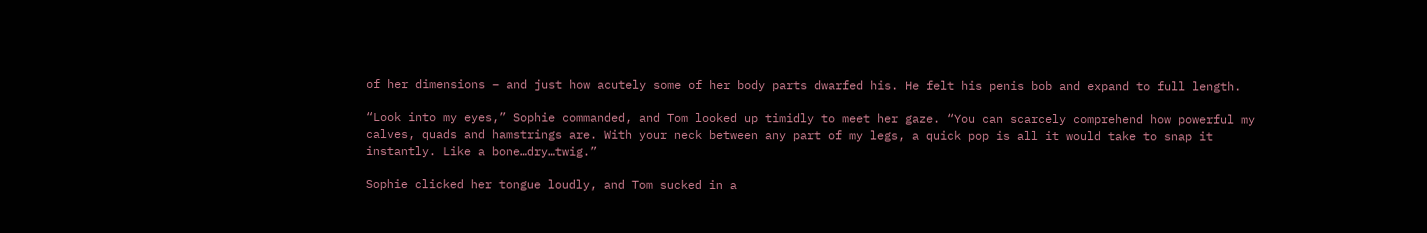of her dimensions – and just how acutely some of her body parts dwarfed his. He felt his penis bob and expand to full length.

“Look into my eyes,” Sophie commanded, and Tom looked up timidly to meet her gaze. “You can scarcely comprehend how powerful my calves, quads and hamstrings are. With your neck between any part of my legs, a quick pop is all it would take to snap it instantly. Like a bone…dry…twig.”

Sophie clicked her tongue loudly, and Tom sucked in a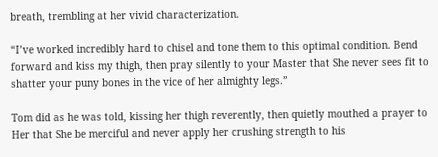breath, trembling at her vivid characterization.

“I’ve worked incredibly hard to chisel and tone them to this optimal condition. Bend forward and kiss my thigh, then pray silently to your Master that She never sees fit to shatter your puny bones in the vice of her almighty legs.”

Tom did as he was told, kissing her thigh reverently, then quietly mouthed a prayer to Her that She be merciful and never apply her crushing strength to his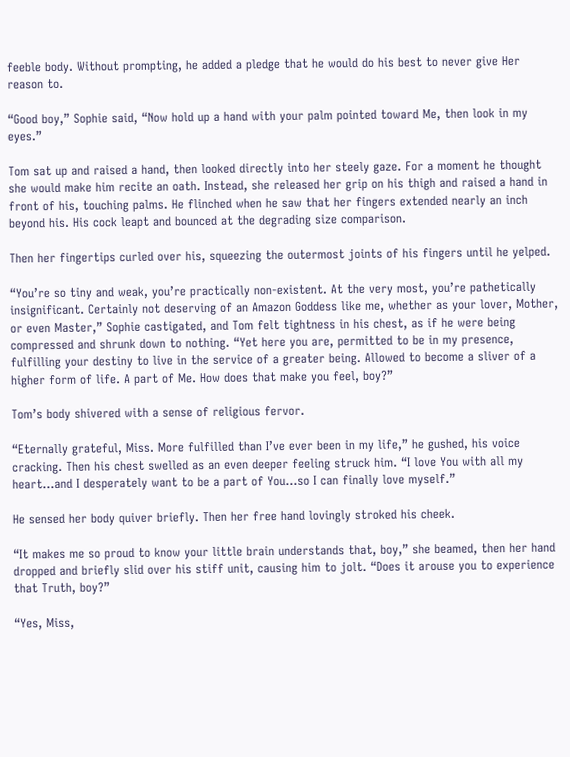feeble body. Without prompting, he added a pledge that he would do his best to never give Her reason to.

“Good boy,” Sophie said, “Now hold up a hand with your palm pointed toward Me, then look in my eyes.”

Tom sat up and raised a hand, then looked directly into her steely gaze. For a moment he thought she would make him recite an oath. Instead, she released her grip on his thigh and raised a hand in front of his, touching palms. He flinched when he saw that her fingers extended nearly an inch beyond his. His cock leapt and bounced at the degrading size comparison.

Then her fingertips curled over his, squeezing the outermost joints of his fingers until he yelped.

“You’re so tiny and weak, you’re practically non-existent. At the very most, you’re pathetically insignificant. Certainly not deserving of an Amazon Goddess like me, whether as your lover, Mother, or even Master,” Sophie castigated, and Tom felt tightness in his chest, as if he were being compressed and shrunk down to nothing. “Yet here you are, permitted to be in my presence, fulfilling your destiny to live in the service of a greater being. Allowed to become a sliver of a higher form of life. A part of Me. How does that make you feel, boy?”

Tom’s body shivered with a sense of religious fervor.

“Eternally grateful, Miss. More fulfilled than I’ve ever been in my life,” he gushed, his voice cracking. Then his chest swelled as an even deeper feeling struck him. “I love You with all my heart…and I desperately want to be a part of You…so I can finally love myself.”

He sensed her body quiver briefly. Then her free hand lovingly stroked his cheek.

“It makes me so proud to know your little brain understands that, boy,” she beamed, then her hand dropped and briefly slid over his stiff unit, causing him to jolt. “Does it arouse you to experience that Truth, boy?”

“Yes, Miss,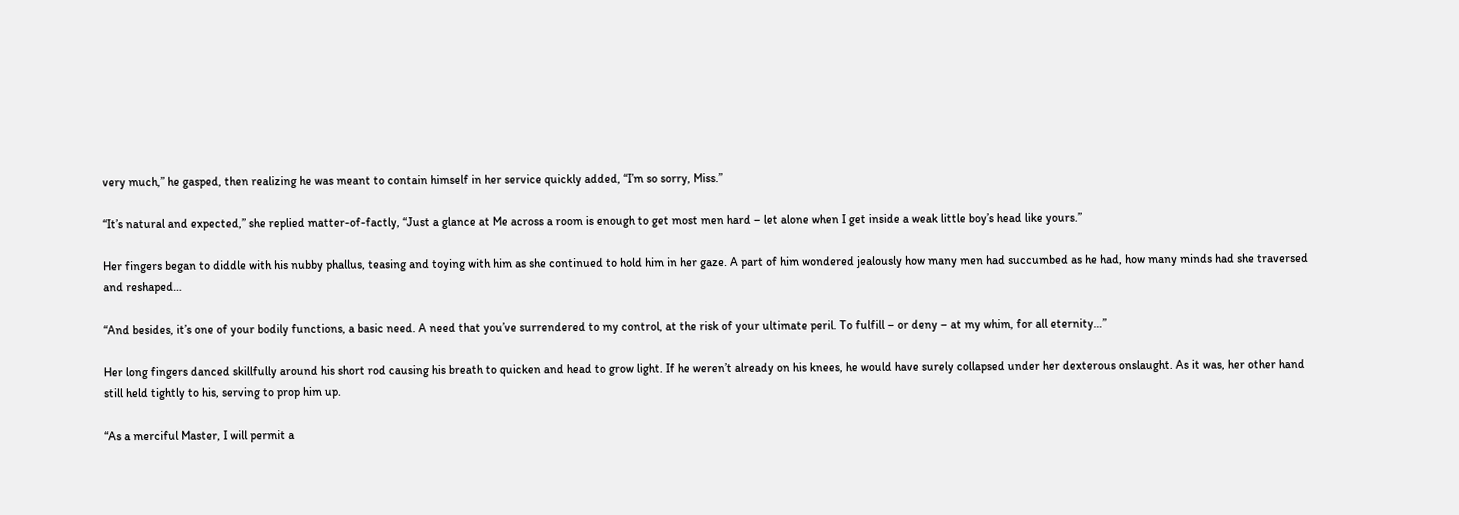very much,” he gasped, then realizing he was meant to contain himself in her service quickly added, “I’m so sorry, Miss.”

“It’s natural and expected,” she replied matter-of-factly, “Just a glance at Me across a room is enough to get most men hard – let alone when I get inside a weak little boy’s head like yours.”

Her fingers began to diddle with his nubby phallus, teasing and toying with him as she continued to hold him in her gaze. A part of him wondered jealously how many men had succumbed as he had, how many minds had she traversed and reshaped…

“And besides, it’s one of your bodily functions, a basic need. A need that you’ve surrendered to my control, at the risk of your ultimate peril. To fulfill – or deny – at my whim, for all eternity…”

Her long fingers danced skillfully around his short rod causing his breath to quicken and head to grow light. If he weren’t already on his knees, he would have surely collapsed under her dexterous onslaught. As it was, her other hand still held tightly to his, serving to prop him up.

“As a merciful Master, I will permit a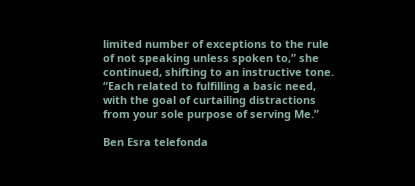limited number of exceptions to the rule of not speaking unless spoken to,” she continued, shifting to an instructive tone. “Each related to fulfilling a basic need, with the goal of curtailing distractions from your sole purpose of serving Me.”

Ben Esra telefonda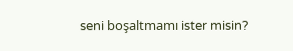seni boşaltmamı ister misin?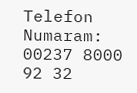Telefon Numaram: 00237 8000 92 32